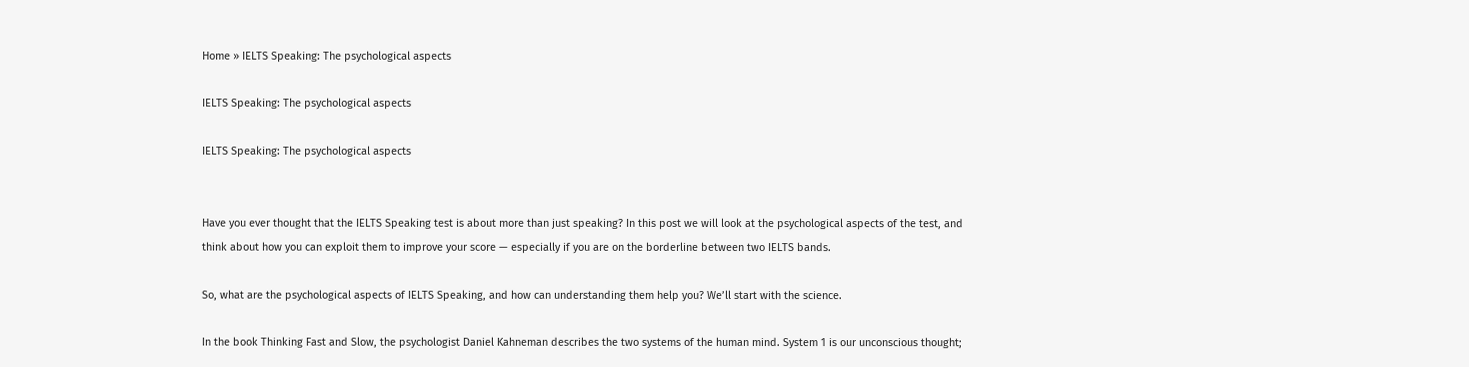Home » IELTS Speaking: The psychological aspects

IELTS Speaking: The psychological aspects

IELTS Speaking: The psychological aspects


Have you ever thought that the IELTS Speaking test is about more than just speaking? In this post we will look at the psychological aspects of the test, and think about how you can exploit them to improve your score — especially if you are on the borderline between two IELTS bands.

So, what are the psychological aspects of IELTS Speaking, and how can understanding them help you? We’ll start with the science.

In the book Thinking Fast and Slow, the psychologist Daniel Kahneman describes the two systems of the human mind. System 1 is our unconscious thought;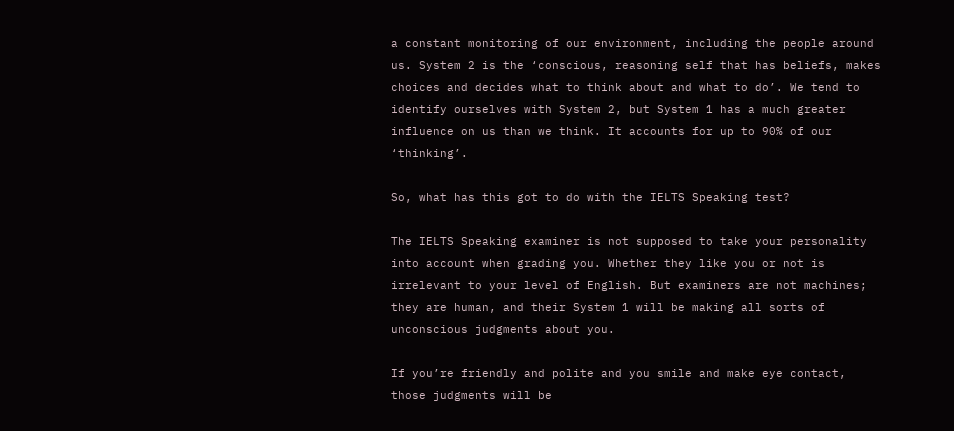a constant monitoring of our environment, including the people around us. System 2 is the ‘conscious, reasoning self that has beliefs, makes choices and decides what to think about and what to do’. We tend to identify ourselves with System 2, but System 1 has a much greater influence on us than we think. It accounts for up to 90% of our ‘thinking’.

So, what has this got to do with the IELTS Speaking test?

The IELTS Speaking examiner is not supposed to take your personality into account when grading you. Whether they like you or not is irrelevant to your level of English. But examiners are not machines; they are human, and their System 1 will be making all sorts of unconscious judgments about you.

If you’re friendly and polite and you smile and make eye contact, those judgments will be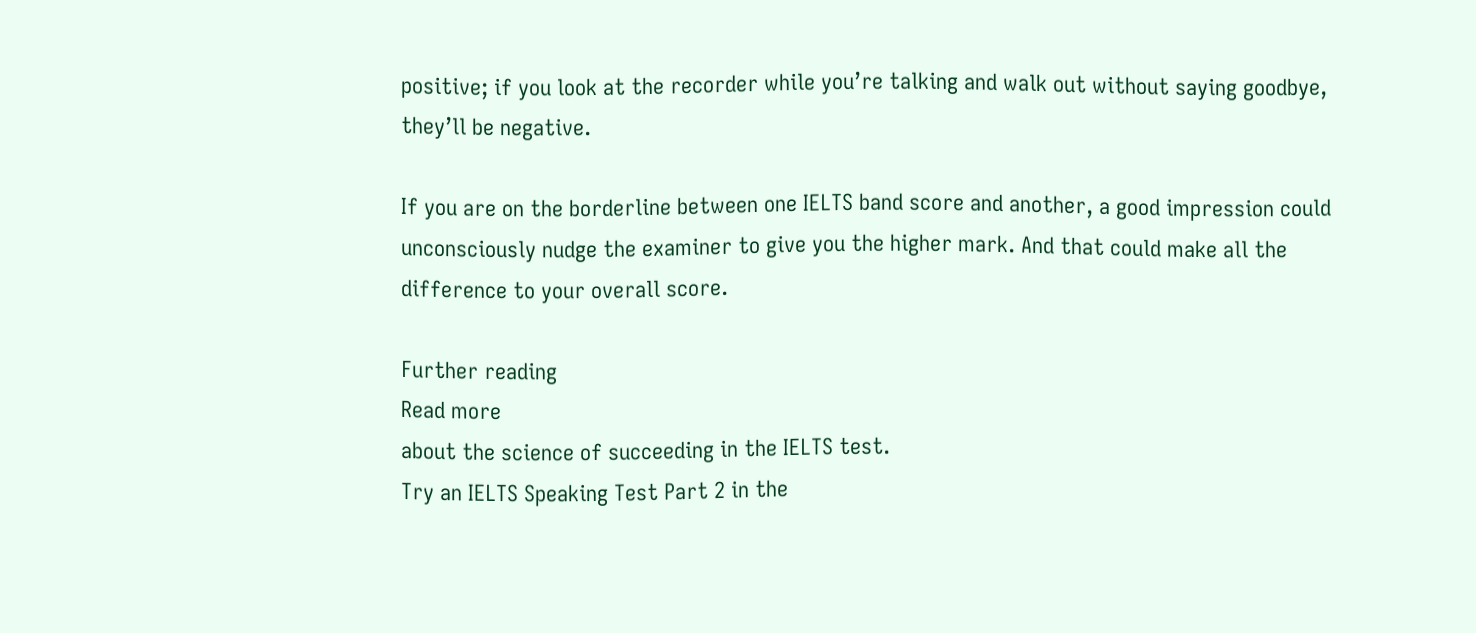positive; if you look at the recorder while you’re talking and walk out without saying goodbye, they’ll be negative.

If you are on the borderline between one IELTS band score and another, a good impression could unconsciously nudge the examiner to give you the higher mark. And that could make all the difference to your overall score.

Further reading
Read more
about the science of succeeding in the IELTS test.
Try an IELTS Speaking Test Part 2 in the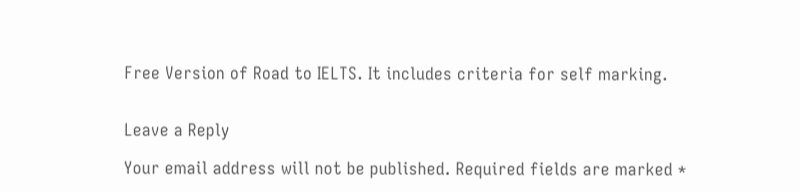Free Version of Road to IELTS. It includes criteria for self marking.


Leave a Reply

Your email address will not be published. Required fields are marked *